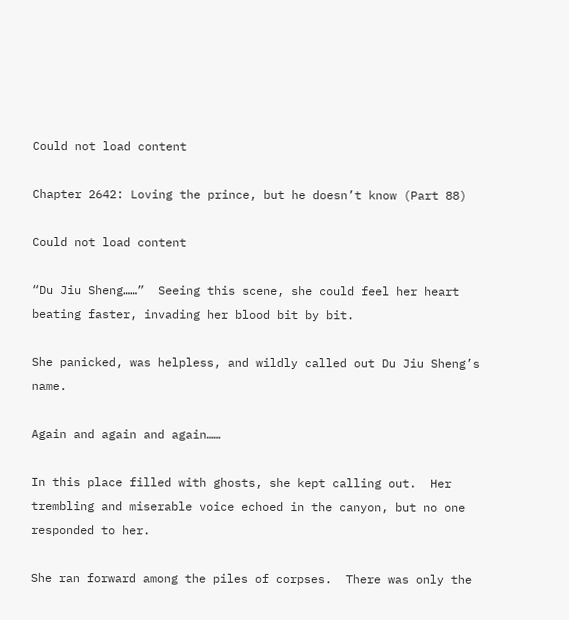Could not load content

Chapter 2642: Loving the prince, but he doesn’t know (Part 88)

Could not load content

“Du Jiu Sheng……”  Seeing this scene, she could feel her heart beating faster, invading her blood bit by bit.

She panicked, was helpless, and wildly called out Du Jiu Sheng’s name.

Again and again and again……

In this place filled with ghosts, she kept calling out.  Her trembling and miserable voice echoed in the canyon, but no one responded to her.

She ran forward among the piles of corpses.  There was only the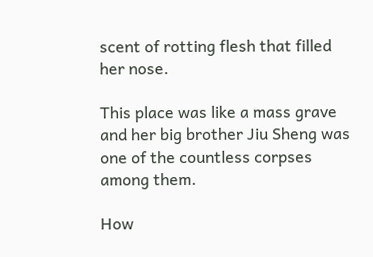scent of rotting flesh that filled her nose.

This place was like a mass grave and her big brother Jiu Sheng was one of the countless corpses among them.

How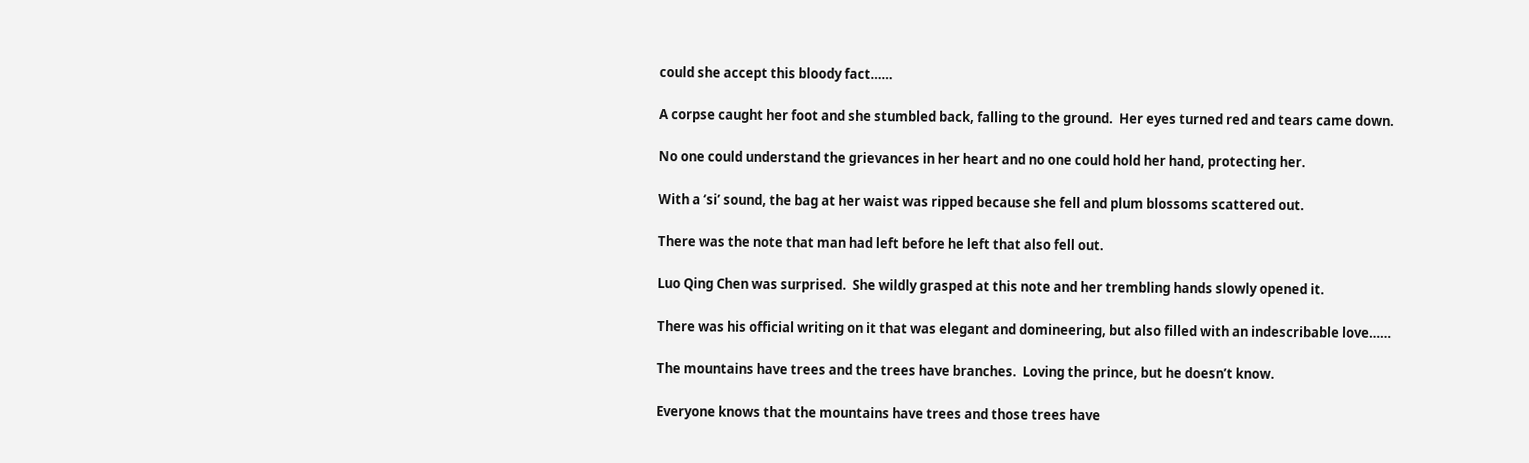could she accept this bloody fact……

A corpse caught her foot and she stumbled back, falling to the ground.  Her eyes turned red and tears came down.

No one could understand the grievances in her heart and no one could hold her hand, protecting her.

With a ‘si’ sound, the bag at her waist was ripped because she fell and plum blossoms scattered out.

There was the note that man had left before he left that also fell out.

Luo Qing Chen was surprised.  She wildly grasped at this note and her trembling hands slowly opened it.

There was his official writing on it that was elegant and domineering, but also filled with an indescribable love……

The mountains have trees and the trees have branches.  Loving the prince, but he doesn’t know.

Everyone knows that the mountains have trees and those trees have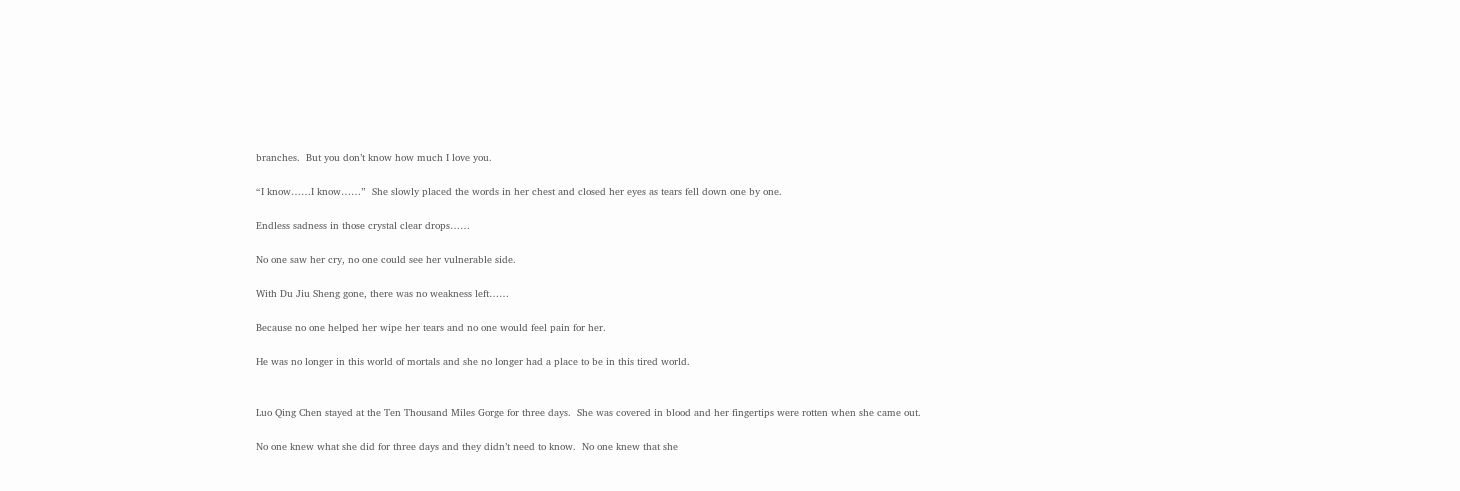branches.  But you don’t know how much I love you.

“I know……I know……”  She slowly placed the words in her chest and closed her eyes as tears fell down one by one.

Endless sadness in those crystal clear drops……

No one saw her cry, no one could see her vulnerable side.

With Du Jiu Sheng gone, there was no weakness left……

Because no one helped her wipe her tears and no one would feel pain for her.

He was no longer in this world of mortals and she no longer had a place to be in this tired world.


Luo Qing Chen stayed at the Ten Thousand Miles Gorge for three days.  She was covered in blood and her fingertips were rotten when she came out.

No one knew what she did for three days and they didn’t need to know.  No one knew that she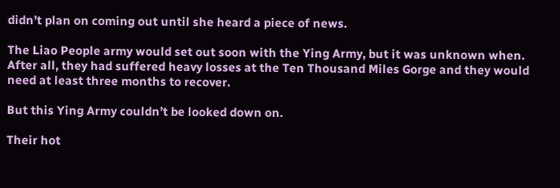didn’t plan on coming out until she heard a piece of news.

The Liao People army would set out soon with the Ying Army, but it was unknown when.  After all, they had suffered heavy losses at the Ten Thousand Miles Gorge and they would need at least three months to recover.

But this Ying Army couldn’t be looked down on.

Their hot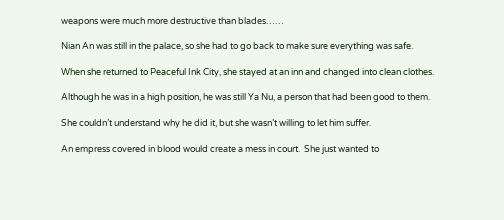weapons were much more destructive than blades……

Nian An was still in the palace, so she had to go back to make sure everything was safe.

When she returned to Peaceful Ink City, she stayed at an inn and changed into clean clothes.

Although he was in a high position, he was still Ya Nu, a person that had been good to them.

She couldn’t understand why he did it, but she wasn’t willing to let him suffer.

An empress covered in blood would create a mess in court.  She just wanted to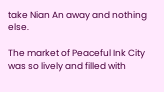take Nian An away and nothing else.

The market of Peaceful Ink City was so lively and filled with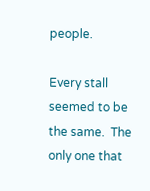people.

Every stall seemed to be the same.  The only one that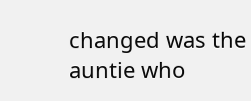changed was the auntie who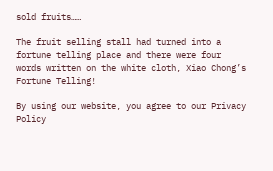sold fruits……

The fruit selling stall had turned into a fortune telling place and there were four words written on the white cloth, Xiao Chong’s Fortune Telling!

By using our website, you agree to our Privacy Policy